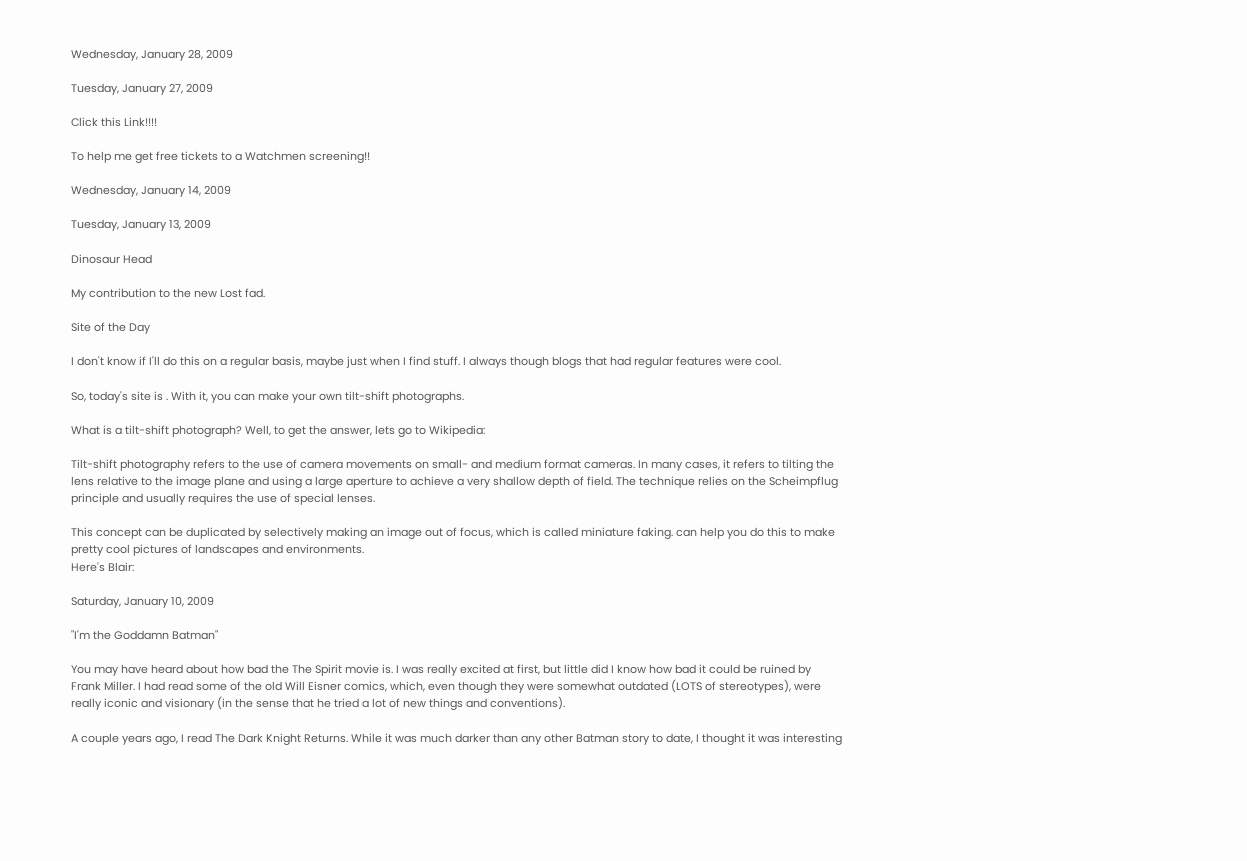Wednesday, January 28, 2009

Tuesday, January 27, 2009

Click this Link!!!!

To help me get free tickets to a Watchmen screening!!

Wednesday, January 14, 2009

Tuesday, January 13, 2009

Dinosaur Head

My contribution to the new Lost fad.

Site of the Day

I don't know if I'll do this on a regular basis, maybe just when I find stuff. I always though blogs that had regular features were cool.

So, today's site is . With it, you can make your own tilt-shift photographs.

What is a tilt-shift photograph? Well, to get the answer, lets go to Wikipedia:

Tilt-shift photography refers to the use of camera movements on small- and medium format cameras. In many cases, it refers to tilting the lens relative to the image plane and using a large aperture to achieve a very shallow depth of field. The technique relies on the Scheimpflug principle and usually requires the use of special lenses.

This concept can be duplicated by selectively making an image out of focus, which is called miniature faking. can help you do this to make pretty cool pictures of landscapes and environments.
Here's Blair:

Saturday, January 10, 2009

"I'm the Goddamn Batman"

You may have heard about how bad the The Spirit movie is. I was really excited at first, but little did I know how bad it could be ruined by Frank Miller. I had read some of the old Will Eisner comics, which, even though they were somewhat outdated (LOTS of stereotypes), were really iconic and visionary (in the sense that he tried a lot of new things and conventions).

A couple years ago, I read The Dark Knight Returns. While it was much darker than any other Batman story to date, I thought it was interesting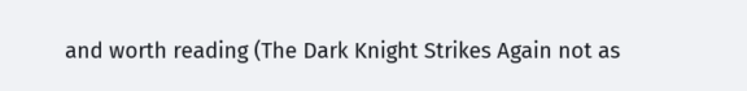and worth reading (The Dark Knight Strikes Again not as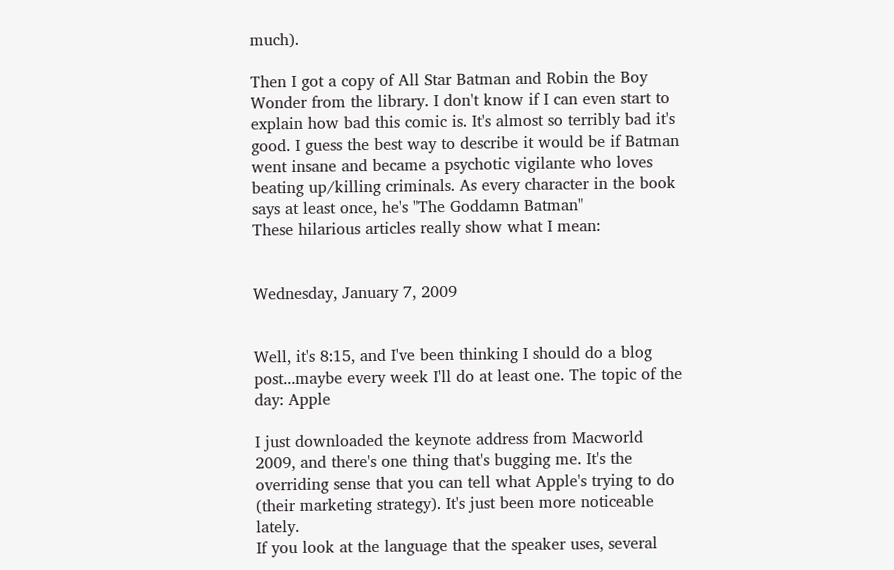much).

Then I got a copy of All Star Batman and Robin the Boy Wonder from the library. I don't know if I can even start to explain how bad this comic is. It's almost so terribly bad it's good. I guess the best way to describe it would be if Batman went insane and became a psychotic vigilante who loves beating up/killing criminals. As every character in the book says at least once, he's "The Goddamn Batman"
These hilarious articles really show what I mean:


Wednesday, January 7, 2009


Well, it's 8:15, and I've been thinking I should do a blog post...maybe every week I'll do at least one. The topic of the day: Apple

I just downloaded the keynote address from Macworld 2009, and there's one thing that's bugging me. It's the overriding sense that you can tell what Apple's trying to do (their marketing strategy). It's just been more noticeable lately.
If you look at the language that the speaker uses, several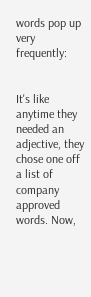words pop up very frequently:


It's like anytime they needed an adjective, they chose one off a list of company approved words. Now,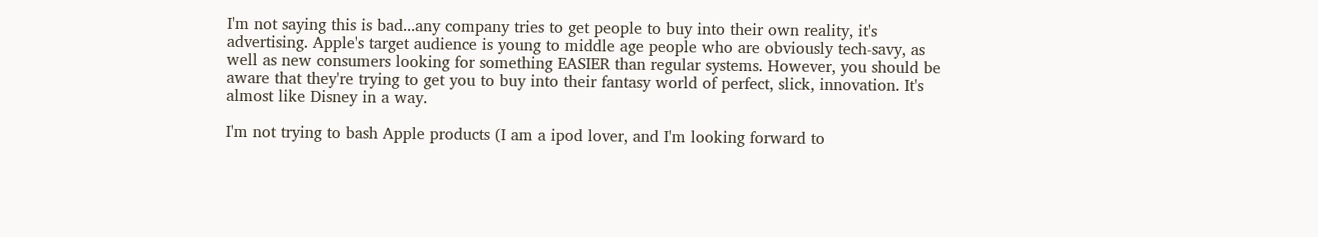I'm not saying this is bad...any company tries to get people to buy into their own reality, it's advertising. Apple's target audience is young to middle age people who are obviously tech-savy, as well as new consumers looking for something EASIER than regular systems. However, you should be aware that they're trying to get you to buy into their fantasy world of perfect, slick, innovation. It's almost like Disney in a way.

I'm not trying to bash Apple products (I am a ipod lover, and I'm looking forward to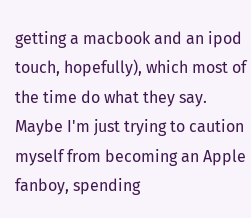getting a macbook and an ipod touch, hopefully), which most of the time do what they say. Maybe I'm just trying to caution myself from becoming an Apple fanboy, spending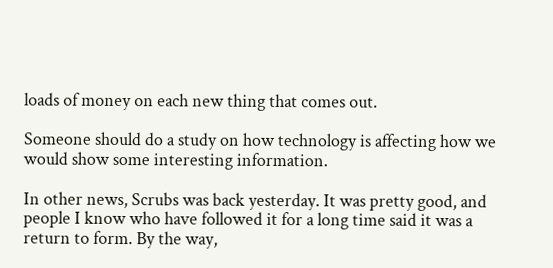loads of money on each new thing that comes out.

Someone should do a study on how technology is affecting how we would show some interesting information.

In other news, Scrubs was back yesterday. It was pretty good, and people I know who have followed it for a long time said it was a return to form. By the way,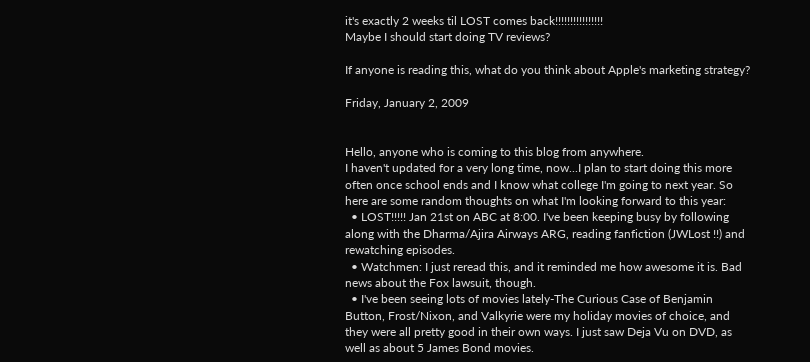it's exactly 2 weeks til LOST comes back!!!!!!!!!!!!!!!!
Maybe I should start doing TV reviews?

If anyone is reading this, what do you think about Apple's marketing strategy?

Friday, January 2, 2009


Hello, anyone who is coming to this blog from anywhere.
I haven't updated for a very long time, now...I plan to start doing this more often once school ends and I know what college I'm going to next year. So here are some random thoughts on what I'm looking forward to this year:
  • LOST!!!!! Jan 21st on ABC at 8:00. I've been keeping busy by following along with the Dharma/Ajira Airways ARG, reading fanfiction (JWLost !!) and rewatching episodes.
  • Watchmen: I just reread this, and it reminded me how awesome it is. Bad news about the Fox lawsuit, though.
  • I've been seeing lots of movies lately-The Curious Case of Benjamin Button, Frost/Nixon, and Valkyrie were my holiday movies of choice, and they were all pretty good in their own ways. I just saw Deja Vu on DVD, as well as about 5 James Bond movies.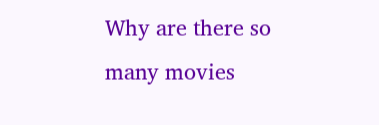Why are there so many movies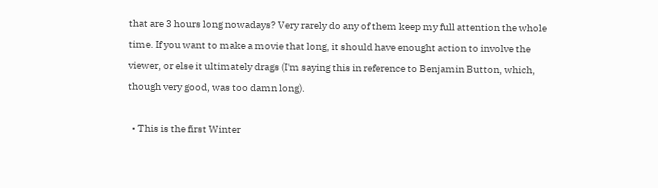that are 3 hours long nowadays? Very rarely do any of them keep my full attention the whole time. If you want to make a movie that long, it should have enought action to involve the viewer, or else it ultimately drags (I'm saying this in reference to Benjamin Button, which, though very good, was too damn long).

  • This is the first Winter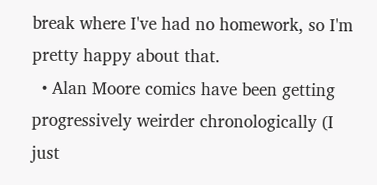break where I've had no homework, so I'm pretty happy about that.
  • Alan Moore comics have been getting progressively weirder chronologically (I just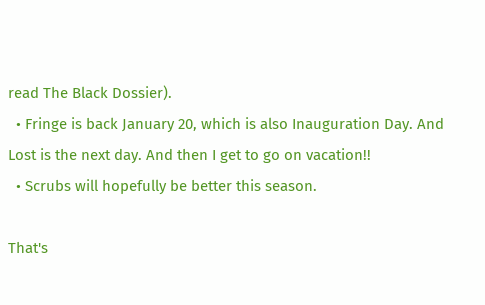read The Black Dossier).
  • Fringe is back January 20, which is also Inauguration Day. And Lost is the next day. And then I get to go on vacation!!
  • Scrubs will hopefully be better this season.

That's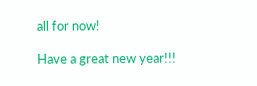all for now!

Have a great new year!!!